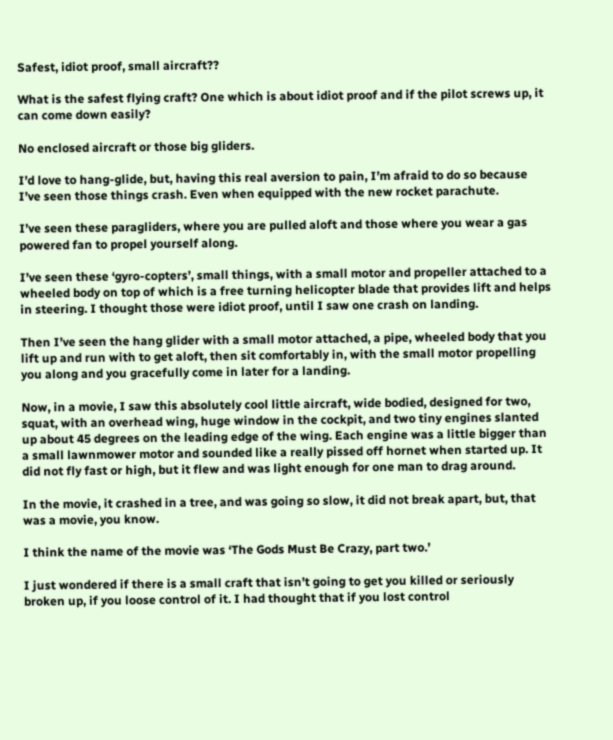Safest, idiot proof, small aircraft??

What is the safest flying craft? One which is about idiot proof and if the pilot screws up, it can come down easily?

No enclosed aircraft or those big gliders.

I’d love to hang-glide, but, having this real aversion to pain, I’m afraid to do so because I’ve seen those things crash. Even when equipped with the new rocket parachute.

I’ve seen these paragliders, where you are pulled aloft and those where you wear a gas powered fan to propel yourself along.

I’ve seen these ‘gyro-copters’, small things, with a small motor and propeller attached to a wheeled body on top of which is a free turning helicopter blade that provides lift and helps in steering. I thought those were idiot proof, until I saw one crash on landing.

Then I’ve seen the hang glider with a small motor attached, a pipe, wheeled body that you lift up and run with to get aloft, then sit comfortably in, with the small motor propelling you along and you gracefully come in later for a landing.

Now, in a movie, I saw this absolutely cool little aircraft, wide bodied, designed for two, squat, with an overhead wing, huge window in the cockpit, and two tiny engines slanted up about 45 degrees on the leading edge of the wing. Each engine was a little bigger than a small lawnmower motor and sounded like a really pissed off hornet when started up. It did not fly fast or high, but it flew and was light enough for one man to drag around.

In the movie, it crashed in a tree, and was going so slow, it did not break apart, but, that was a movie, you know.

I think the name of the movie was ‘The Gods Must Be Crazy, part two.’

I just wondered if there is a small craft that isn’t going to get you killed or seriously broken up, if you loose control of it. I had thought that if you lost control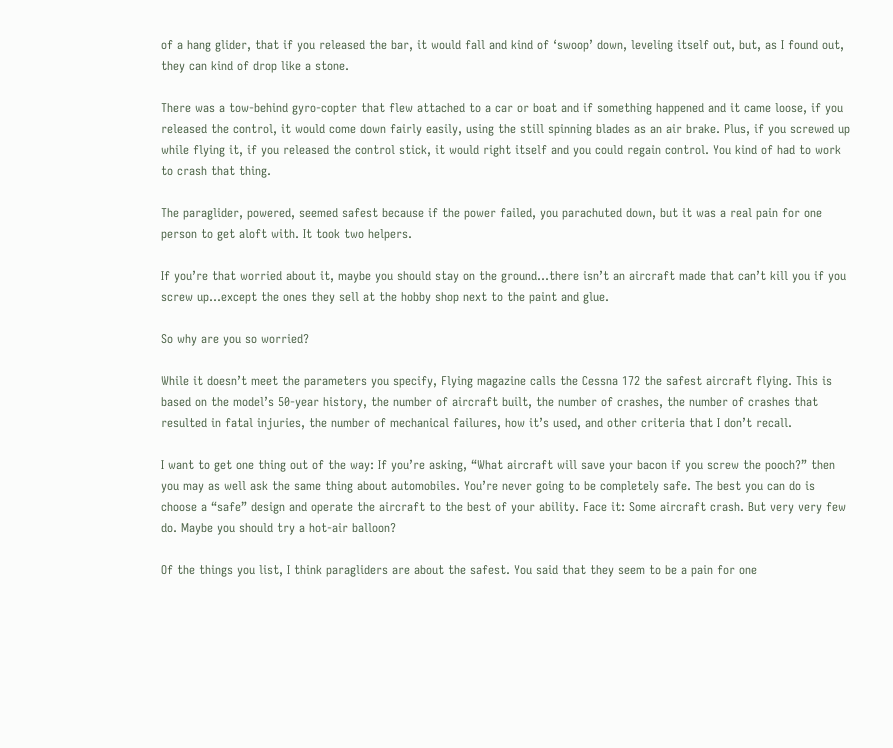of a hang glider, that if you released the bar, it would fall and kind of ‘swoop’ down, leveling itself out, but, as I found out, they can kind of drop like a stone.

There was a tow-behind gyro-copter that flew attached to a car or boat and if something happened and it came loose, if you released the control, it would come down fairly easily, using the still spinning blades as an air brake. Plus, if you screwed up while flying it, if you released the control stick, it would right itself and you could regain control. You kind of had to work to crash that thing.

The paraglider, powered, seemed safest because if the power failed, you parachuted down, but it was a real pain for one person to get aloft with. It took two helpers.

If you’re that worried about it, maybe you should stay on the ground…there isn’t an aircraft made that can’t kill you if you screw up…except the ones they sell at the hobby shop next to the paint and glue.

So why are you so worried?

While it doesn’t meet the parameters you specify, Flying magazine calls the Cessna 172 the safest aircraft flying. This is based on the model’s 50-year history, the number of aircraft built, the number of crashes, the number of crashes that resulted in fatal injuries, the number of mechanical failures, how it’s used, and other criteria that I don’t recall.

I want to get one thing out of the way: If you’re asking, “What aircraft will save your bacon if you screw the pooch?” then you may as well ask the same thing about automobiles. You’re never going to be completely safe. The best you can do is choose a “safe” design and operate the aircraft to the best of your ability. Face it: Some aircraft crash. But very very few do. Maybe you should try a hot-air balloon?

Of the things you list, I think paragliders are about the safest. You said that they seem to be a pain for one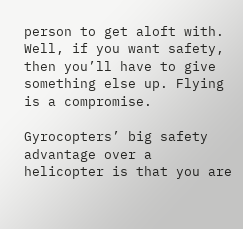person to get aloft with. Well, if you want safety, then you’ll have to give something else up. Flying is a compromise.

Gyrocopters’ big safety advantage over a helicopter is that you are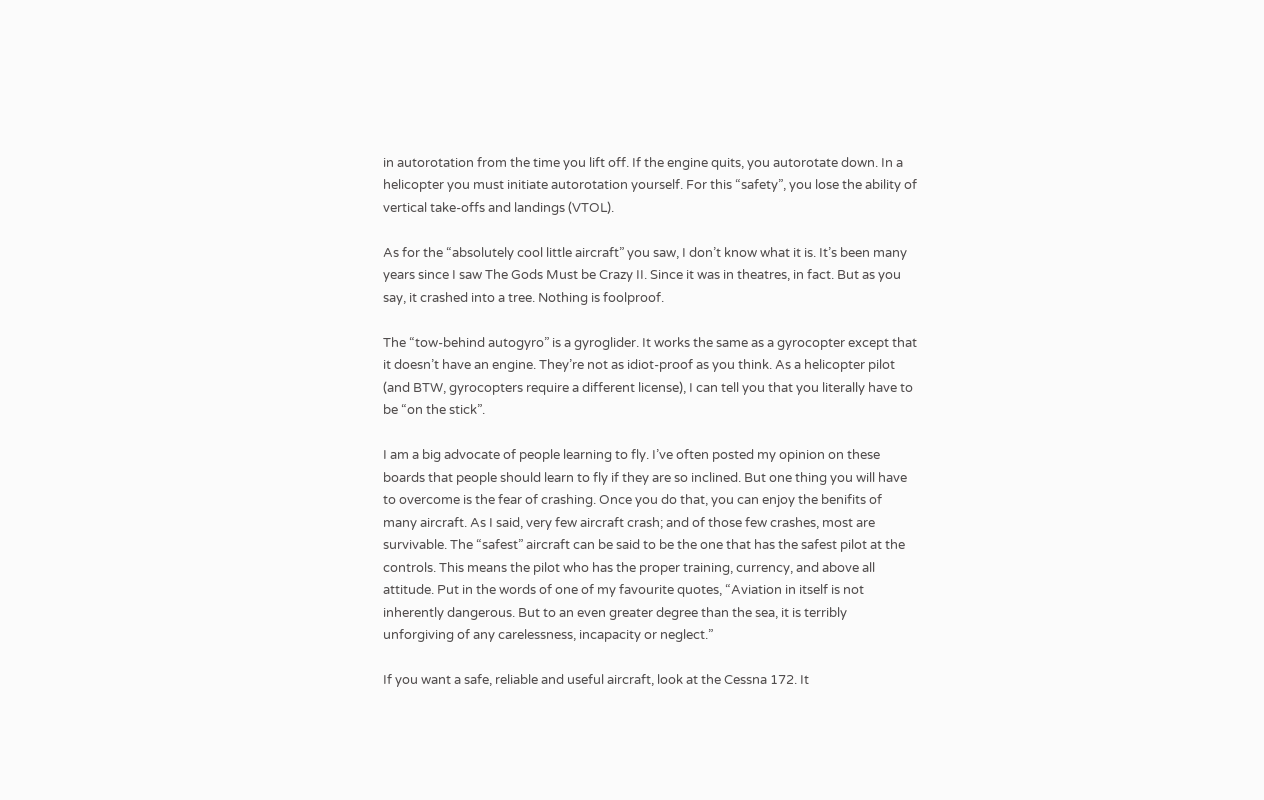in autorotation from the time you lift off. If the engine quits, you autorotate down. In a helicopter you must initiate autorotation yourself. For this “safety”, you lose the ability of vertical take-offs and landings (VTOL).

As for the “absolutely cool little aircraft” you saw, I don’t know what it is. It’s been many years since I saw The Gods Must be Crazy II. Since it was in theatres, in fact. But as you say, it crashed into a tree. Nothing is foolproof.

The “tow-behind autogyro” is a gyroglider. It works the same as a gyrocopter except that it doesn’t have an engine. They’re not as idiot-proof as you think. As a helicopter pilot (and BTW, gyrocopters require a different license), I can tell you that you literally have to be “on the stick”.

I am a big advocate of people learning to fly. I’ve often posted my opinion on these boards that people should learn to fly if they are so inclined. But one thing you will have to overcome is the fear of crashing. Once you do that, you can enjoy the benifits of many aircraft. As I said, very few aircraft crash; and of those few crashes, most are survivable. The “safest” aircraft can be said to be the one that has the safest pilot at the controls. This means the pilot who has the proper training, currency, and above all attitude. Put in the words of one of my favourite quotes, “Aviation in itself is not inherently dangerous. But to an even greater degree than the sea, it is terribly unforgiving of any carelessness, incapacity or neglect.”

If you want a safe, reliable and useful aircraft, look at the Cessna 172. It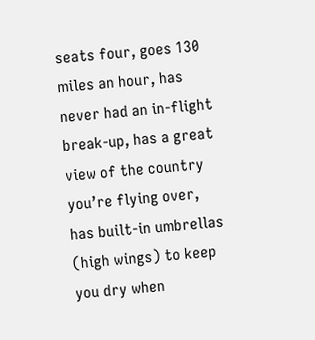seats four, goes 130 miles an hour, has never had an in-flight break-up, has a great view of the country you’re flying over, has built-in umbrellas (high wings) to keep you dry when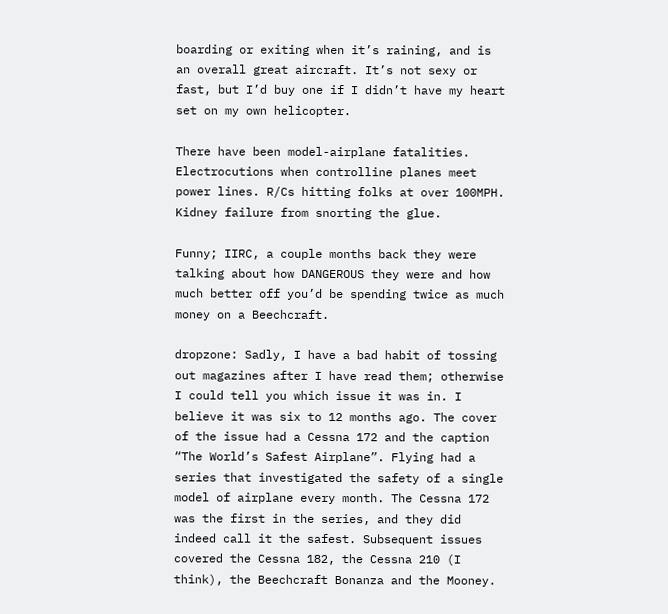boarding or exiting when it’s raining, and is an overall great aircraft. It’s not sexy or fast, but I’d buy one if I didn’t have my heart set on my own helicopter.

There have been model-airplane fatalities. Electrocutions when controlline planes meet power lines. R/Cs hitting folks at over 100MPH. Kidney failure from snorting the glue.

Funny; IIRC, a couple months back they were talking about how DANGEROUS they were and how much better off you’d be spending twice as much money on a Beechcraft.

dropzone: Sadly, I have a bad habit of tossing out magazines after I have read them; otherwise I could tell you which issue it was in. I believe it was six to 12 months ago. The cover of the issue had a Cessna 172 and the caption “The World’s Safest Airplane”. Flying had a series that investigated the safety of a single model of airplane every month. The Cessna 172 was the first in the series, and they did indeed call it the safest. Subsequent issues covered the Cessna 182, the Cessna 210 (I think), the Beechcraft Bonanza and the Mooney.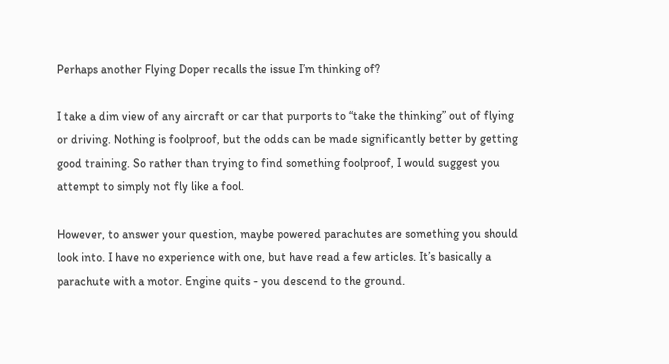Perhaps another Flying Doper recalls the issue I’m thinking of?

I take a dim view of any aircraft or car that purports to “take the thinking” out of flying or driving. Nothing is foolproof, but the odds can be made significantly better by getting good training. So rather than trying to find something foolproof, I would suggest you attempt to simply not fly like a fool.

However, to answer your question, maybe powered parachutes are something you should look into. I have no experience with one, but have read a few articles. It’s basically a parachute with a motor. Engine quits - you descend to the ground.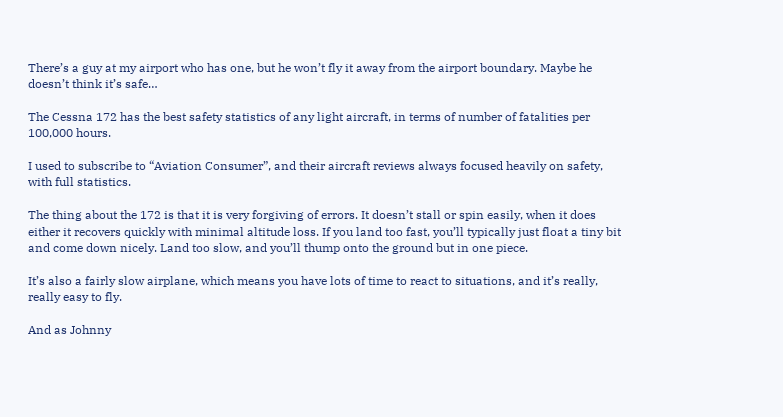There’s a guy at my airport who has one, but he won’t fly it away from the airport boundary. Maybe he doesn’t think it’s safe…

The Cessna 172 has the best safety statistics of any light aircraft, in terms of number of fatalities per 100,000 hours.

I used to subscribe to “Aviation Consumer”, and their aircraft reviews always focused heavily on safety, with full statistics.

The thing about the 172 is that it is very forgiving of errors. It doesn’t stall or spin easily, when it does either it recovers quickly with minimal altitude loss. If you land too fast, you’ll typically just float a tiny bit and come down nicely. Land too slow, and you’ll thump onto the ground but in one piece.

It’s also a fairly slow airplane, which means you have lots of time to react to situations, and it’s really, really easy to fly.

And as Johnny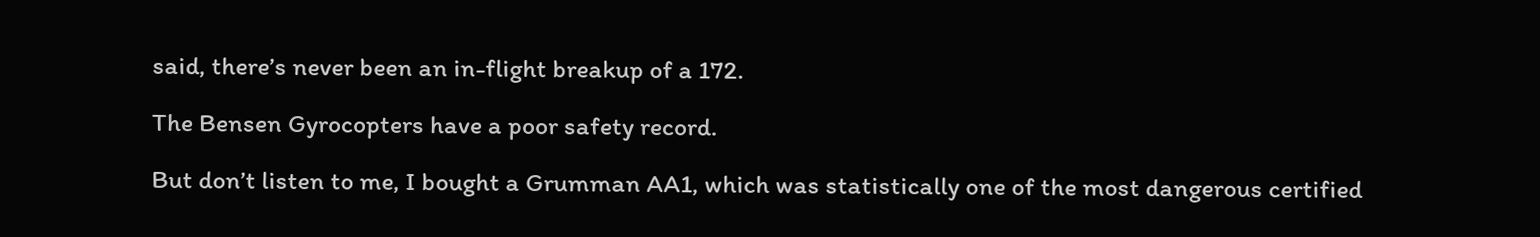said, there’s never been an in-flight breakup of a 172.

The Bensen Gyrocopters have a poor safety record.

But don’t listen to me, I bought a Grumman AA1, which was statistically one of the most dangerous certified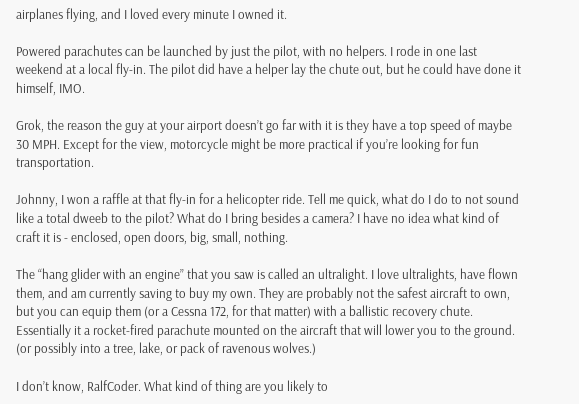airplanes flying, and I loved every minute I owned it.

Powered parachutes can be launched by just the pilot, with no helpers. I rode in one last weekend at a local fly-in. The pilot did have a helper lay the chute out, but he could have done it himself, IMO.

Grok, the reason the guy at your airport doesn’t go far with it is they have a top speed of maybe 30 MPH. Except for the view, motorcycle might be more practical if you’re looking for fun transportation.

Johnny, I won a raffle at that fly-in for a helicopter ride. Tell me quick, what do I do to not sound like a total dweeb to the pilot? What do I bring besides a camera? I have no idea what kind of craft it is - enclosed, open doors, big, small, nothing.

The “hang glider with an engine” that you saw is called an ultralight. I love ultralights, have flown them, and am currently saving to buy my own. They are probably not the safest aircraft to own, but you can equip them (or a Cessna 172, for that matter) with a ballistic recovery chute. Essentially it a rocket-fired parachute mounted on the aircraft that will lower you to the ground. (or possibly into a tree, lake, or pack of ravenous wolves.)

I don’t know, RalfCoder. What kind of thing are you likely to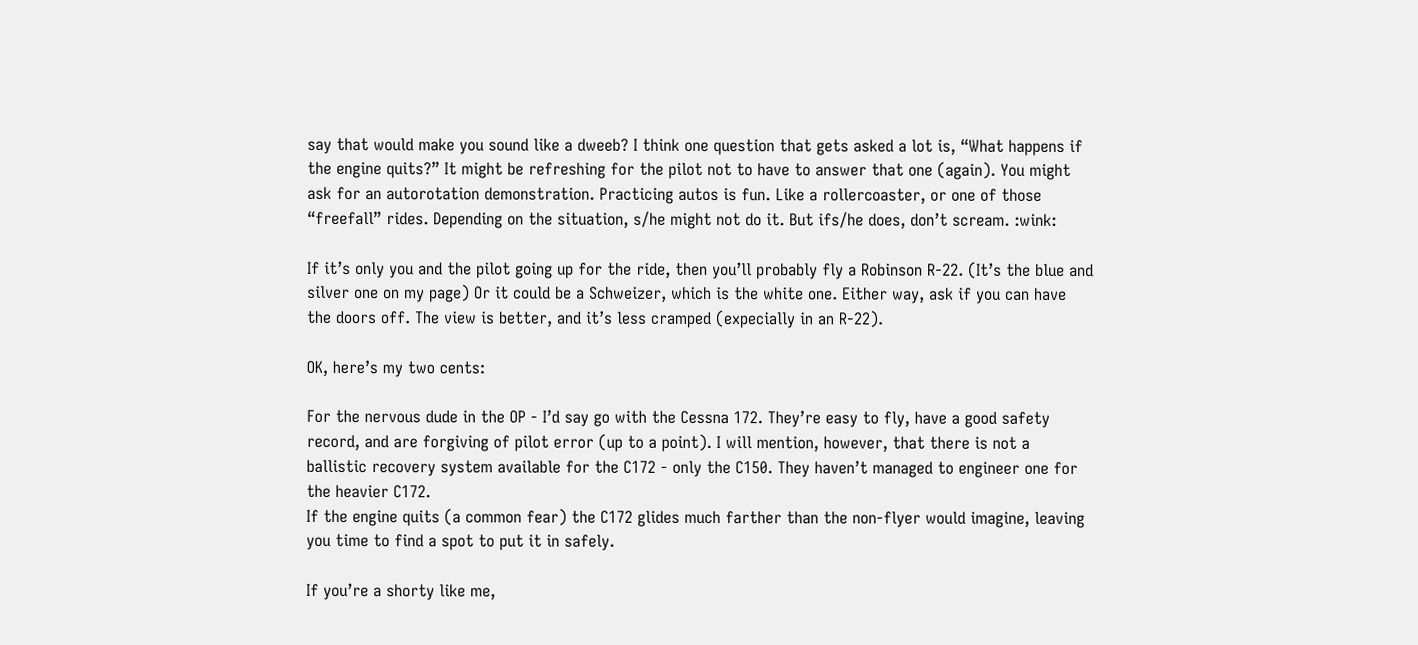say that would make you sound like a dweeb? I think one question that gets asked a lot is, “What happens if the engine quits?” It might be refreshing for the pilot not to have to answer that one (again). You might ask for an autorotation demonstration. Practicing autos is fun. Like a rollercoaster, or one of those “freefall” rides. Depending on the situation, s/he might not do it. But ifs/he does, don’t scream. :wink:

If it’s only you and the pilot going up for the ride, then you’ll probably fly a Robinson R-22. (It’s the blue and silver one on my page) Or it could be a Schweizer, which is the white one. Either way, ask if you can have the doors off. The view is better, and it’s less cramped (expecially in an R-22).

OK, here’s my two cents:

For the nervous dude in the OP - I’d say go with the Cessna 172. They’re easy to fly, have a good safety record, and are forgiving of pilot error (up to a point). I will mention, however, that there is not a ballistic recovery system available for the C172 - only the C150. They haven’t managed to engineer one for the heavier C172.
If the engine quits (a common fear) the C172 glides much farther than the non-flyer would imagine, leaving you time to find a spot to put it in safely.

If you’re a shorty like me,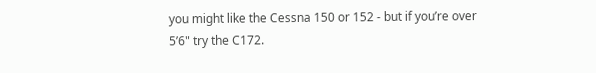you might like the Cessna 150 or 152 - but if you’re over 5’6" try the C172.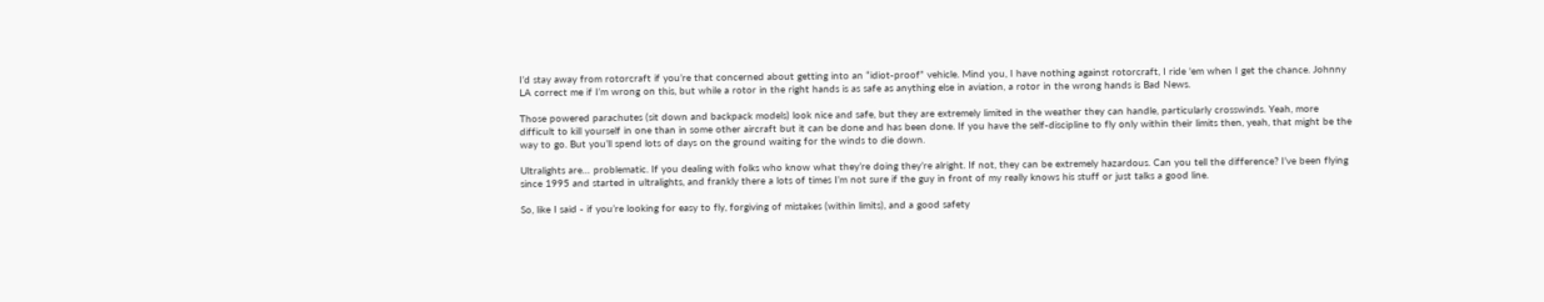I’d stay away from rotorcraft if you’re that concerned about getting into an “idiot-proof” vehicle. Mind you, I have nothing against rotorcraft, I ride 'em when I get the chance. Johnny LA correct me if I’m wrong on this, but while a rotor in the right hands is as safe as anything else in aviation, a rotor in the wrong hands is Bad News.

Those powered parachutes (sit down and backpack models) look nice and safe, but they are extremely limited in the weather they can handle, particularly crosswinds. Yeah, more difficult to kill yourself in one than in some other aircraft but it can be done and has been done. If you have the self-discipline to fly only within their limits then, yeah, that might be the way to go. But you’ll spend lots of days on the ground waiting for the winds to die down.

Ultralights are… problematic. If you dealing with folks who know what they’re doing they’re alright. If not, they can be extremely hazardous. Can you tell the difference? I’ve been flying since 1995 and started in ultralights, and frankly there a lots of times I’m not sure if the guy in front of my really knows his stuff or just talks a good line.

So, like I said - if you’re looking for easy to fly, forgiving of mistakes (within limits), and a good safety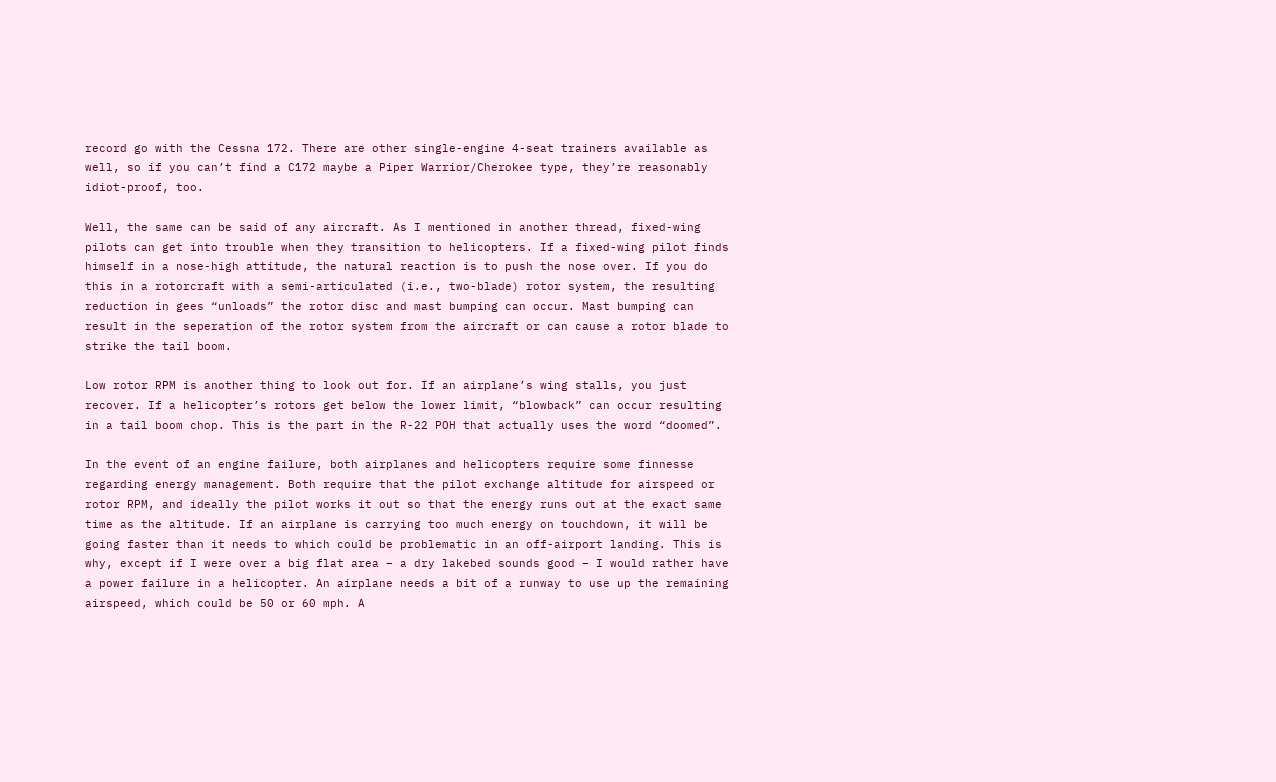record go with the Cessna 172. There are other single-engine 4-seat trainers available as well, so if you can’t find a C172 maybe a Piper Warrior/Cherokee type, they’re reasonably idiot-proof, too.

Well, the same can be said of any aircraft. As I mentioned in another thread, fixed-wing pilots can get into trouble when they transition to helicopters. If a fixed-wing pilot finds himself in a nose-high attitude, the natural reaction is to push the nose over. If you do this in a rotorcraft with a semi-articulated (i.e., two-blade) rotor system, the resulting reduction in gees “unloads” the rotor disc and mast bumping can occur. Mast bumping can result in the seperation of the rotor system from the aircraft or can cause a rotor blade to strike the tail boom.

Low rotor RPM is another thing to look out for. If an airplane’s wing stalls, you just recover. If a helicopter’s rotors get below the lower limit, “blowback” can occur resulting in a tail boom chop. This is the part in the R-22 POH that actually uses the word “doomed”.

In the event of an engine failure, both airplanes and helicopters require some finnesse regarding energy management. Both require that the pilot exchange altitude for airspeed or rotor RPM, and ideally the pilot works it out so that the energy runs out at the exact same time as the altitude. If an airplane is carrying too much energy on touchdown, it will be going faster than it needs to which could be problematic in an off-airport landing. This is why, except if I were over a big flat area – a dry lakebed sounds good – I would rather have a power failure in a helicopter. An airplane needs a bit of a runway to use up the remaining airspeed, which could be 50 or 60 mph. A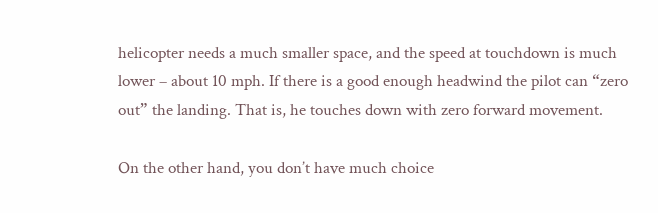helicopter needs a much smaller space, and the speed at touchdown is much lower – about 10 mph. If there is a good enough headwind the pilot can “zero out” the landing. That is, he touches down with zero forward movement.

On the other hand, you don’t have much choice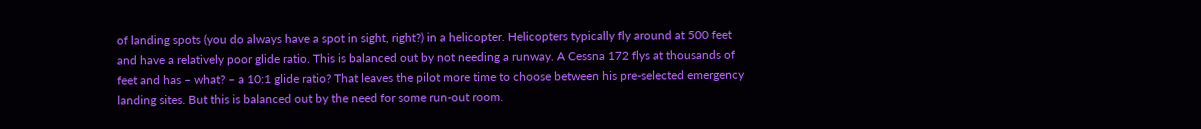of landing spots (you do always have a spot in sight, right?) in a helicopter. Helicopters typically fly around at 500 feet and have a relatively poor glide ratio. This is balanced out by not needing a runway. A Cessna 172 flys at thousands of feet and has – what? – a 10:1 glide ratio? That leaves the pilot more time to choose between his pre-selected emergency landing sites. But this is balanced out by the need for some run-out room.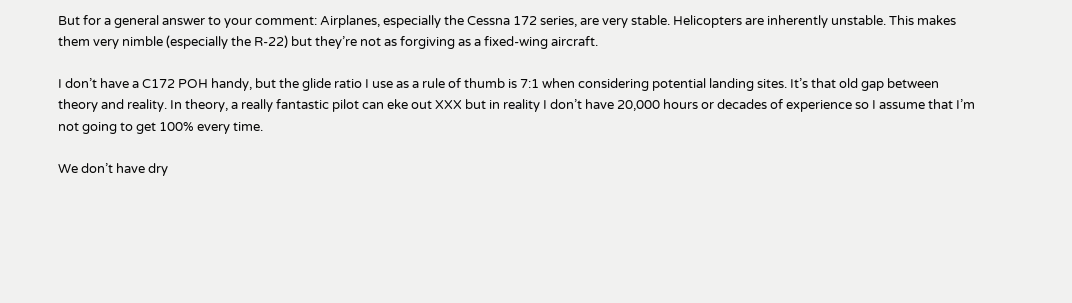But for a general answer to your comment: Airplanes, especially the Cessna 172 series, are very stable. Helicopters are inherently unstable. This makes them very nimble (especially the R-22) but they’re not as forgiving as a fixed-wing aircraft.

I don’t have a C172 POH handy, but the glide ratio I use as a rule of thumb is 7:1 when considering potential landing sites. It’s that old gap between theory and reality. In theory, a really fantastic pilot can eke out XXX but in reality I don’t have 20,000 hours or decades of experience so I assume that I’m not going to get 100% every time.

We don’t have dry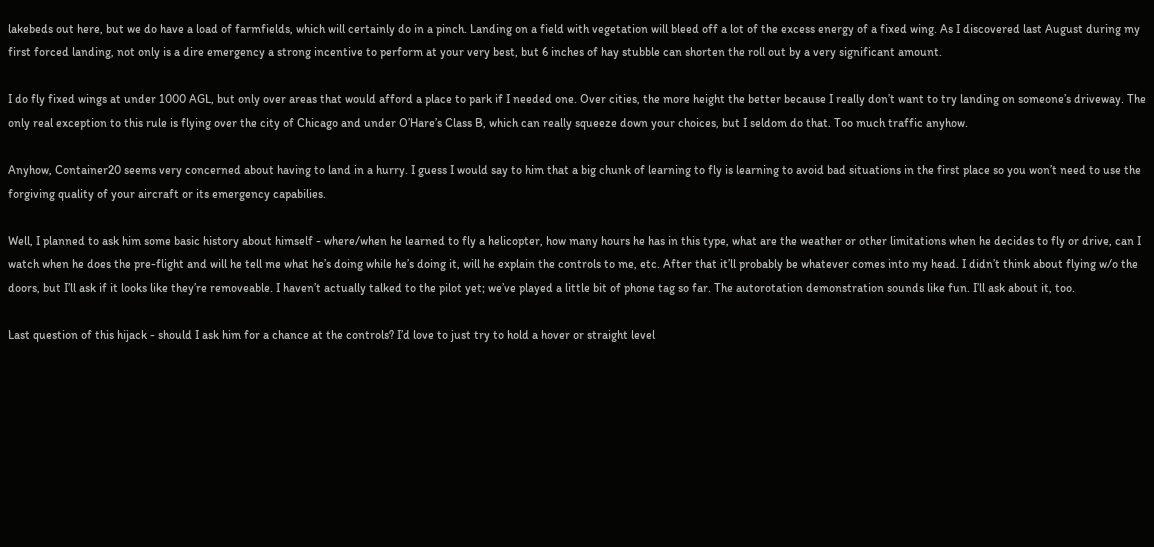lakebeds out here, but we do have a load of farmfields, which will certainly do in a pinch. Landing on a field with vegetation will bleed off a lot of the excess energy of a fixed wing. As I discovered last August during my first forced landing, not only is a dire emergency a strong incentive to perform at your very best, but 6 inches of hay stubble can shorten the roll out by a very significant amount.

I do fly fixed wings at under 1000 AGL, but only over areas that would afford a place to park if I needed one. Over cities, the more height the better because I really don’t want to try landing on someone’s driveway. The only real exception to this rule is flying over the city of Chicago and under O’Hare’s Class B, which can really squeeze down your choices, but I seldom do that. Too much traffic anyhow.

Anyhow, Container20 seems very concerned about having to land in a hurry. I guess I would say to him that a big chunk of learning to fly is learning to avoid bad situations in the first place so you won’t need to use the forgiving quality of your aircraft or its emergency capabilies.

Well, I planned to ask him some basic history about himself - where/when he learned to fly a helicopter, how many hours he has in this type, what are the weather or other limitations when he decides to fly or drive, can I watch when he does the pre-flight and will he tell me what he’s doing while he’s doing it, will he explain the controls to me, etc. After that it’ll probably be whatever comes into my head. I didn’t think about flying w/o the doors, but I’ll ask if it looks like they’re removeable. I haven’t actually talked to the pilot yet; we’ve played a little bit of phone tag so far. The autorotation demonstration sounds like fun. I’ll ask about it, too.

Last question of this hijack - should I ask him for a chance at the controls? I’d love to just try to hold a hover or straight level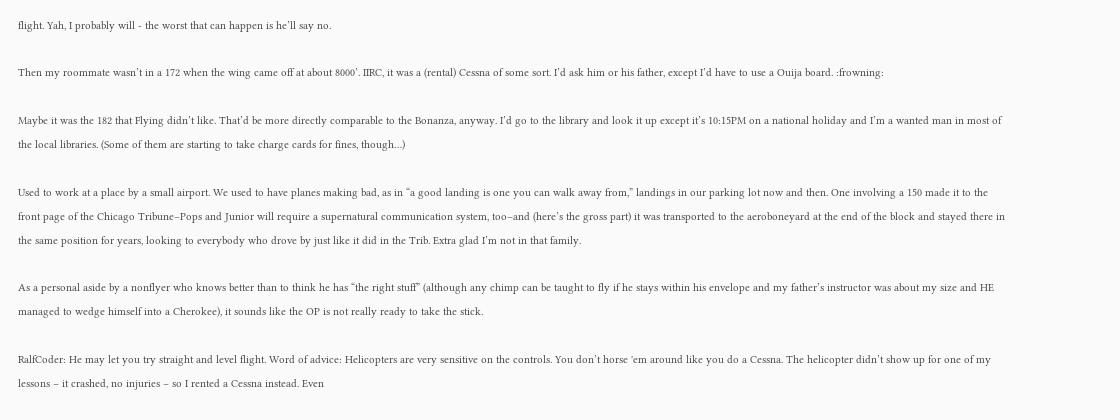flight. Yah, I probably will - the worst that can happen is he’ll say no.

Then my roommate wasn’t in a 172 when the wing came off at about 8000’. IIRC, it was a (rental) Cessna of some sort. I’d ask him or his father, except I’d have to use a Ouija board. :frowning:

Maybe it was the 182 that Flying didn’t like. That’d be more directly comparable to the Bonanza, anyway. I’d go to the library and look it up except it’s 10:15PM on a national holiday and I’m a wanted man in most of the local libraries. (Some of them are starting to take charge cards for fines, though…)

Used to work at a place by a small airport. We used to have planes making bad, as in “a good landing is one you can walk away from,” landings in our parking lot now and then. One involving a 150 made it to the front page of the Chicago Tribune–Pops and Junior will require a supernatural communication system, too–and (here’s the gross part) it was transported to the aeroboneyard at the end of the block and stayed there in the same position for years, looking to everybody who drove by just like it did in the Trib. Extra glad I’m not in that family.

As a personal aside by a nonflyer who knows better than to think he has “the right stuff” (although any chimp can be taught to fly if he stays within his envelope and my father’s instructor was about my size and HE managed to wedge himself into a Cherokee), it sounds like the OP is not really ready to take the stick.

RalfCoder: He may let you try straight and level flight. Word of advice: Helicopters are very sensitive on the controls. You don’t horse 'em around like you do a Cessna. The helicopter didn’t show up for one of my lessons – it crashed, no injuries – so I rented a Cessna instead. Even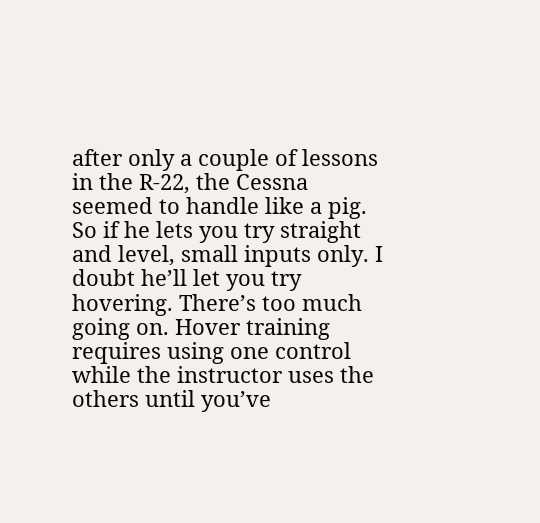after only a couple of lessons in the R-22, the Cessna seemed to handle like a pig. So if he lets you try straight and level, small inputs only. I doubt he’ll let you try hovering. There’s too much going on. Hover training requires using one control while the instructor uses the others until you’ve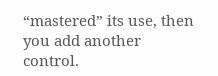“mastered” its use, then you add another control.